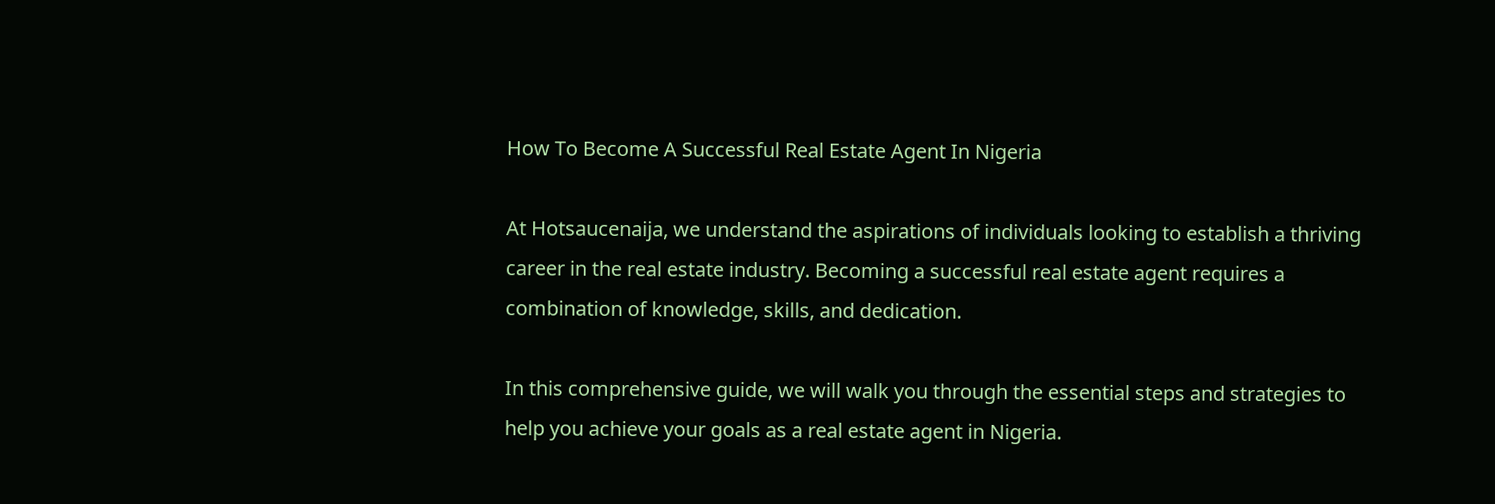How To Become A Successful Real Estate Agent In Nigeria

At Hotsaucenaija, we understand the aspirations of individuals looking to establish a thriving career in the real estate industry. Becoming a successful real estate agent requires a combination of knowledge, skills, and dedication.

In this comprehensive guide, we will walk you through the essential steps and strategies to help you achieve your goals as a real estate agent in Nigeria.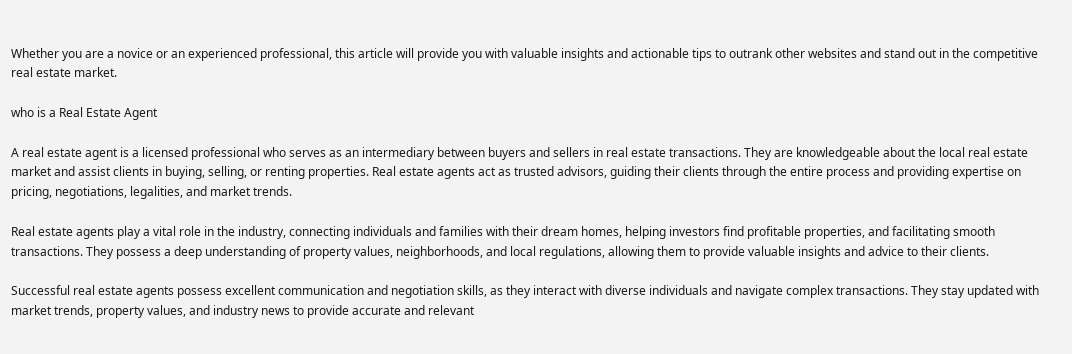Whether you are a novice or an experienced professional, this article will provide you with valuable insights and actionable tips to outrank other websites and stand out in the competitive real estate market.

who is a Real Estate Agent

A real estate agent is a licensed professional who serves as an intermediary between buyers and sellers in real estate transactions. They are knowledgeable about the local real estate market and assist clients in buying, selling, or renting properties. Real estate agents act as trusted advisors, guiding their clients through the entire process and providing expertise on pricing, negotiations, legalities, and market trends.

Real estate agents play a vital role in the industry, connecting individuals and families with their dream homes, helping investors find profitable properties, and facilitating smooth transactions. They possess a deep understanding of property values, neighborhoods, and local regulations, allowing them to provide valuable insights and advice to their clients.

Successful real estate agents possess excellent communication and negotiation skills, as they interact with diverse individuals and navigate complex transactions. They stay updated with market trends, property values, and industry news to provide accurate and relevant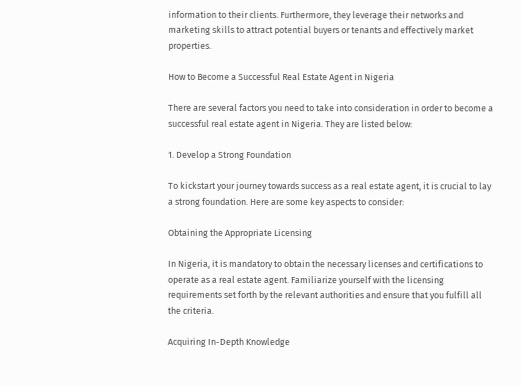information to their clients. Furthermore, they leverage their networks and marketing skills to attract potential buyers or tenants and effectively market properties.

How to Become a Successful Real Estate Agent in Nigeria

There are several factors you need to take into consideration in order to become a successful real estate agent in Nigeria. They are listed below:

1. Develop a Strong Foundation

To kickstart your journey towards success as a real estate agent, it is crucial to lay a strong foundation. Here are some key aspects to consider:

Obtaining the Appropriate Licensing

In Nigeria, it is mandatory to obtain the necessary licenses and certifications to operate as a real estate agent. Familiarize yourself with the licensing requirements set forth by the relevant authorities and ensure that you fulfill all the criteria.

Acquiring In-Depth Knowledge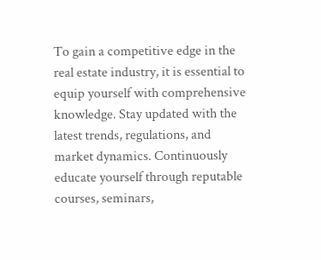To gain a competitive edge in the real estate industry, it is essential to equip yourself with comprehensive knowledge. Stay updated with the latest trends, regulations, and market dynamics. Continuously educate yourself through reputable courses, seminars,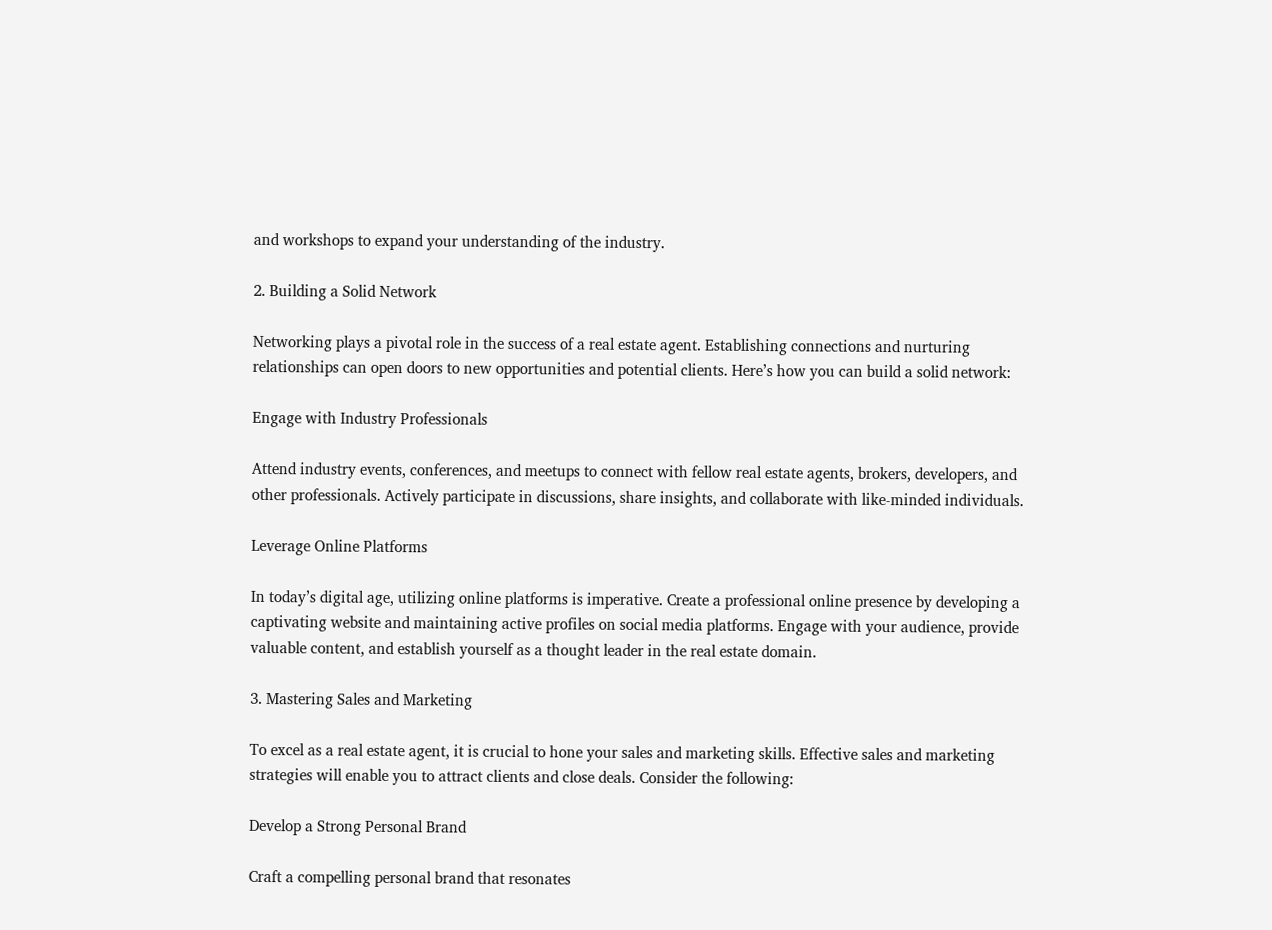and workshops to expand your understanding of the industry.

2. Building a Solid Network

Networking plays a pivotal role in the success of a real estate agent. Establishing connections and nurturing relationships can open doors to new opportunities and potential clients. Here’s how you can build a solid network:

Engage with Industry Professionals

Attend industry events, conferences, and meetups to connect with fellow real estate agents, brokers, developers, and other professionals. Actively participate in discussions, share insights, and collaborate with like-minded individuals.

Leverage Online Platforms

In today’s digital age, utilizing online platforms is imperative. Create a professional online presence by developing a captivating website and maintaining active profiles on social media platforms. Engage with your audience, provide valuable content, and establish yourself as a thought leader in the real estate domain.

3. Mastering Sales and Marketing

To excel as a real estate agent, it is crucial to hone your sales and marketing skills. Effective sales and marketing strategies will enable you to attract clients and close deals. Consider the following:

Develop a Strong Personal Brand

Craft a compelling personal brand that resonates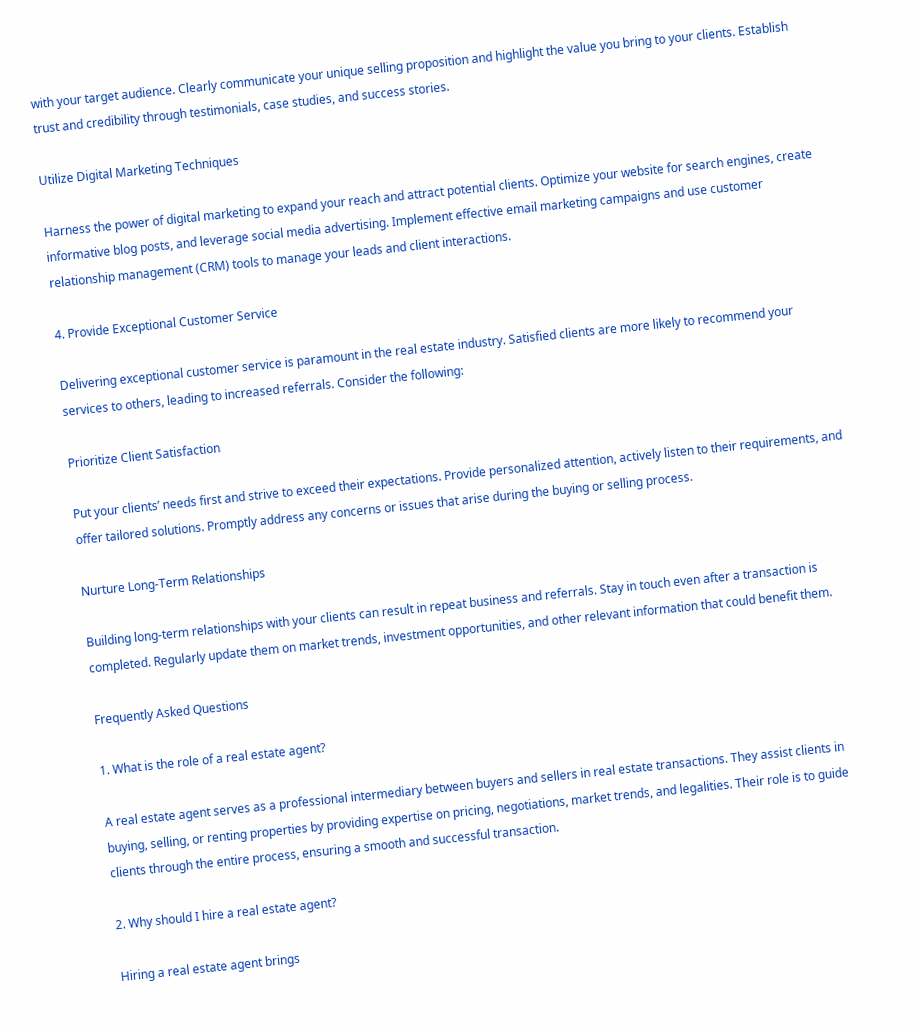with your target audience. Clearly communicate your unique selling proposition and highlight the value you bring to your clients. Establish trust and credibility through testimonials, case studies, and success stories.

Utilize Digital Marketing Techniques

Harness the power of digital marketing to expand your reach and attract potential clients. Optimize your website for search engines, create informative blog posts, and leverage social media advertising. Implement effective email marketing campaigns and use customer relationship management (CRM) tools to manage your leads and client interactions.

4. Provide Exceptional Customer Service

Delivering exceptional customer service is paramount in the real estate industry. Satisfied clients are more likely to recommend your services to others, leading to increased referrals. Consider the following:

Prioritize Client Satisfaction

Put your clients’ needs first and strive to exceed their expectations. Provide personalized attention, actively listen to their requirements, and offer tailored solutions. Promptly address any concerns or issues that arise during the buying or selling process.

Nurture Long-Term Relationships

Building long-term relationships with your clients can result in repeat business and referrals. Stay in touch even after a transaction is completed. Regularly update them on market trends, investment opportunities, and other relevant information that could benefit them.

Frequently Asked Questions

1. What is the role of a real estate agent?

A real estate agent serves as a professional intermediary between buyers and sellers in real estate transactions. They assist clients in buying, selling, or renting properties by providing expertise on pricing, negotiations, market trends, and legalities. Their role is to guide clients through the entire process, ensuring a smooth and successful transaction.

2. Why should I hire a real estate agent?

Hiring a real estate agent brings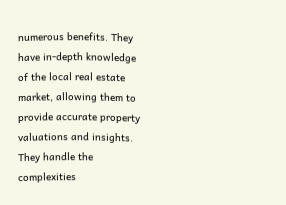numerous benefits. They have in-depth knowledge of the local real estate market, allowing them to provide accurate property valuations and insights. They handle the complexities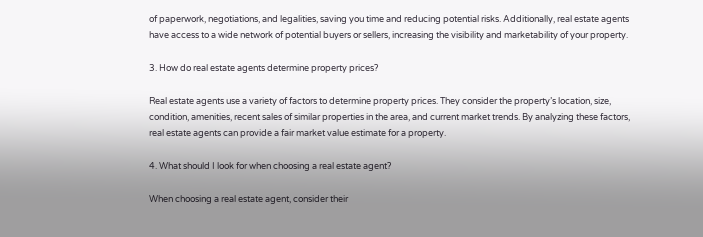of paperwork, negotiations, and legalities, saving you time and reducing potential risks. Additionally, real estate agents have access to a wide network of potential buyers or sellers, increasing the visibility and marketability of your property.

3. How do real estate agents determine property prices?

Real estate agents use a variety of factors to determine property prices. They consider the property’s location, size, condition, amenities, recent sales of similar properties in the area, and current market trends. By analyzing these factors, real estate agents can provide a fair market value estimate for a property.

4. What should I look for when choosing a real estate agent?

When choosing a real estate agent, consider their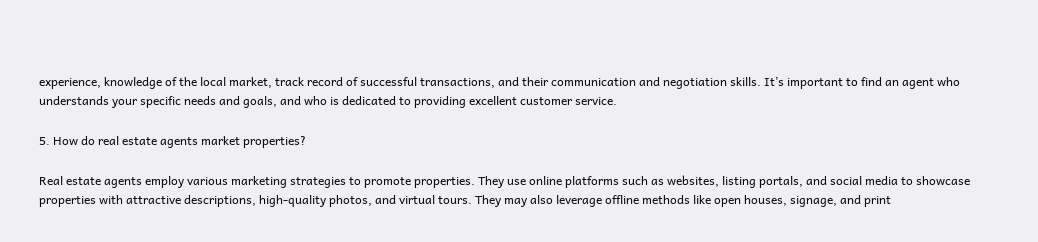experience, knowledge of the local market, track record of successful transactions, and their communication and negotiation skills. It’s important to find an agent who understands your specific needs and goals, and who is dedicated to providing excellent customer service.

5. How do real estate agents market properties?

Real estate agents employ various marketing strategies to promote properties. They use online platforms such as websites, listing portals, and social media to showcase properties with attractive descriptions, high-quality photos, and virtual tours. They may also leverage offline methods like open houses, signage, and print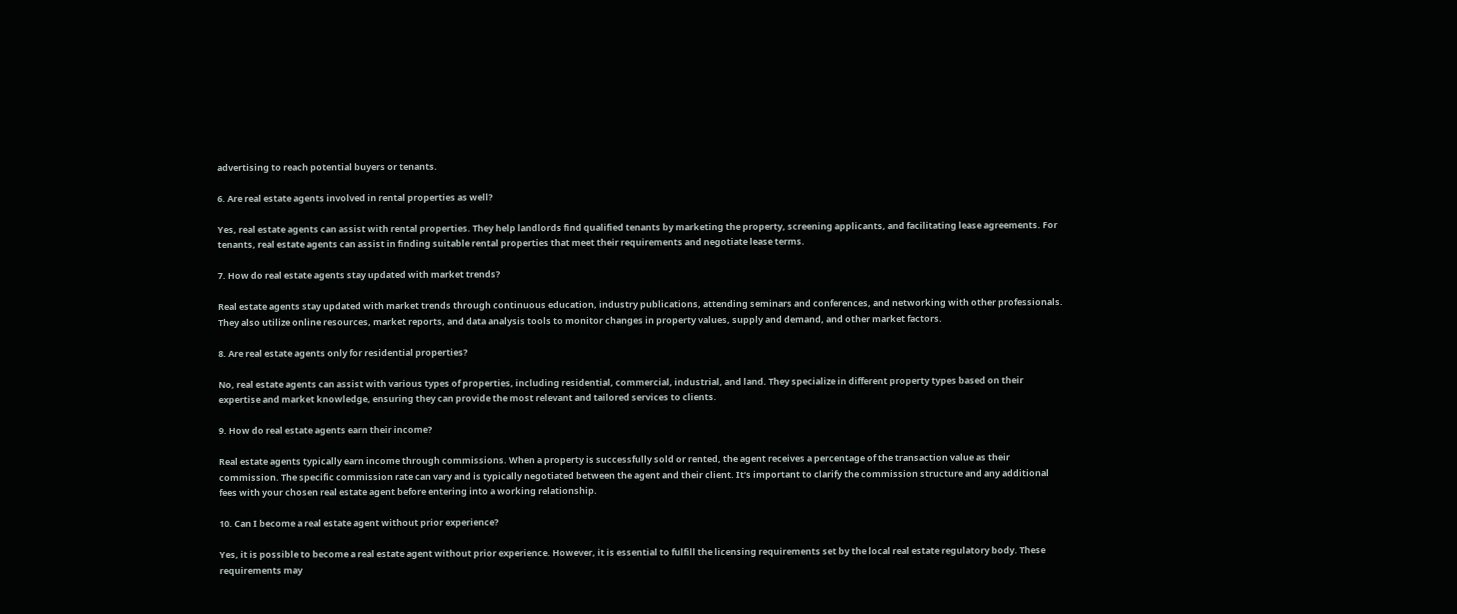advertising to reach potential buyers or tenants.

6. Are real estate agents involved in rental properties as well?

Yes, real estate agents can assist with rental properties. They help landlords find qualified tenants by marketing the property, screening applicants, and facilitating lease agreements. For tenants, real estate agents can assist in finding suitable rental properties that meet their requirements and negotiate lease terms.

7. How do real estate agents stay updated with market trends?

Real estate agents stay updated with market trends through continuous education, industry publications, attending seminars and conferences, and networking with other professionals. They also utilize online resources, market reports, and data analysis tools to monitor changes in property values, supply and demand, and other market factors.

8. Are real estate agents only for residential properties?

No, real estate agents can assist with various types of properties, including residential, commercial, industrial, and land. They specialize in different property types based on their expertise and market knowledge, ensuring they can provide the most relevant and tailored services to clients.

9. How do real estate agents earn their income?

Real estate agents typically earn income through commissions. When a property is successfully sold or rented, the agent receives a percentage of the transaction value as their commission. The specific commission rate can vary and is typically negotiated between the agent and their client. It’s important to clarify the commission structure and any additional fees with your chosen real estate agent before entering into a working relationship.

10. Can I become a real estate agent without prior experience?

Yes, it is possible to become a real estate agent without prior experience. However, it is essential to fulfill the licensing requirements set by the local real estate regulatory body. These requirements may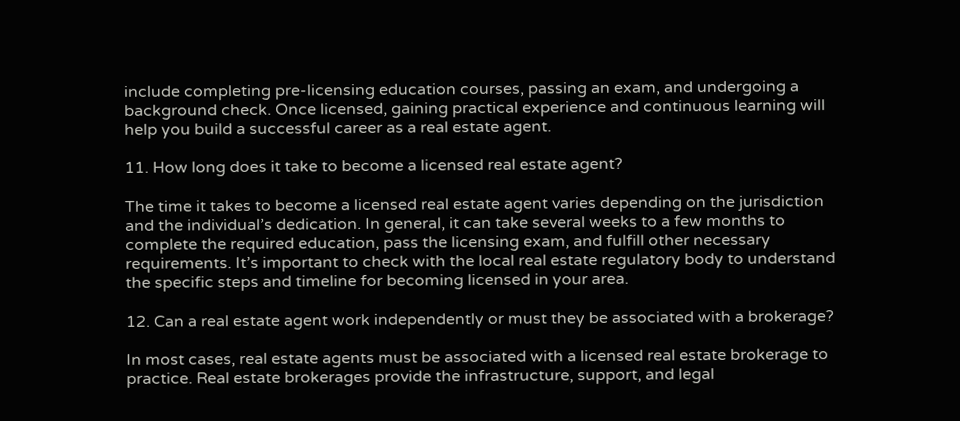include completing pre-licensing education courses, passing an exam, and undergoing a background check. Once licensed, gaining practical experience and continuous learning will help you build a successful career as a real estate agent.

11. How long does it take to become a licensed real estate agent?

The time it takes to become a licensed real estate agent varies depending on the jurisdiction and the individual’s dedication. In general, it can take several weeks to a few months to complete the required education, pass the licensing exam, and fulfill other necessary requirements. It’s important to check with the local real estate regulatory body to understand the specific steps and timeline for becoming licensed in your area.

12. Can a real estate agent work independently or must they be associated with a brokerage?

In most cases, real estate agents must be associated with a licensed real estate brokerage to practice. Real estate brokerages provide the infrastructure, support, and legal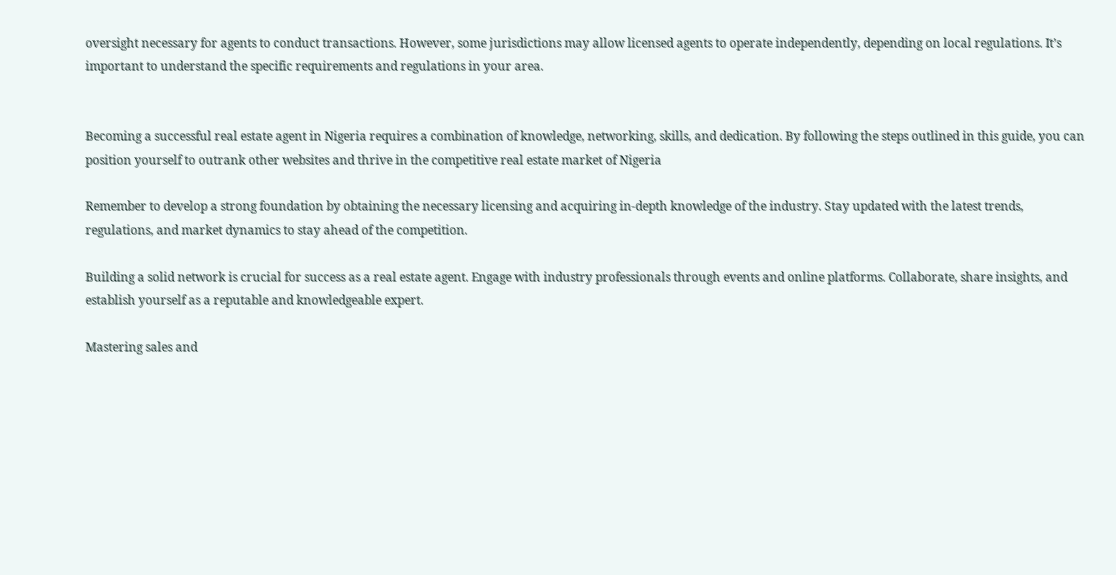oversight necessary for agents to conduct transactions. However, some jurisdictions may allow licensed agents to operate independently, depending on local regulations. It’s important to understand the specific requirements and regulations in your area.


Becoming a successful real estate agent in Nigeria requires a combination of knowledge, networking, skills, and dedication. By following the steps outlined in this guide, you can position yourself to outrank other websites and thrive in the competitive real estate market of Nigeria

Remember to develop a strong foundation by obtaining the necessary licensing and acquiring in-depth knowledge of the industry. Stay updated with the latest trends, regulations, and market dynamics to stay ahead of the competition.

Building a solid network is crucial for success as a real estate agent. Engage with industry professionals through events and online platforms. Collaborate, share insights, and establish yourself as a reputable and knowledgeable expert.

Mastering sales and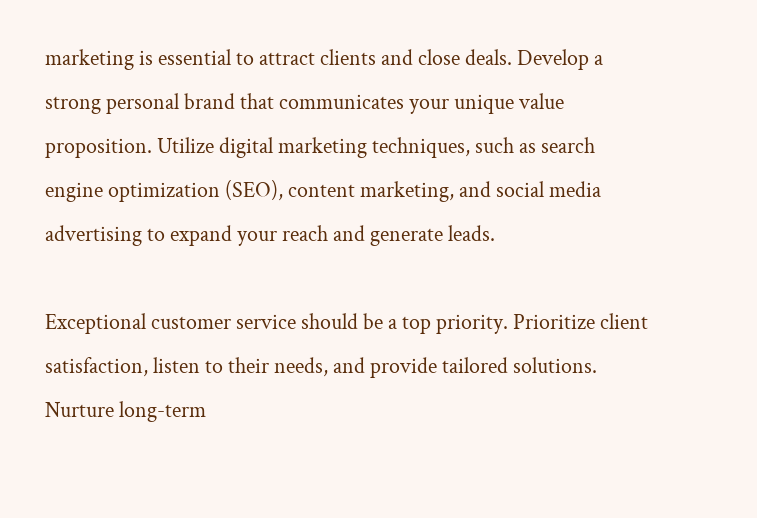marketing is essential to attract clients and close deals. Develop a strong personal brand that communicates your unique value proposition. Utilize digital marketing techniques, such as search engine optimization (SEO), content marketing, and social media advertising to expand your reach and generate leads.

Exceptional customer service should be a top priority. Prioritize client satisfaction, listen to their needs, and provide tailored solutions. Nurture long-term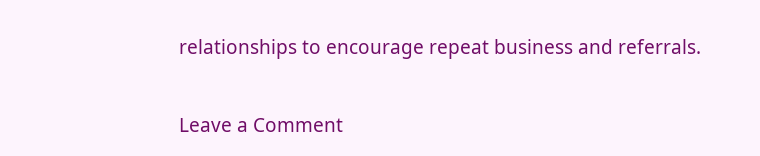relationships to encourage repeat business and referrals.

Leave a Comment